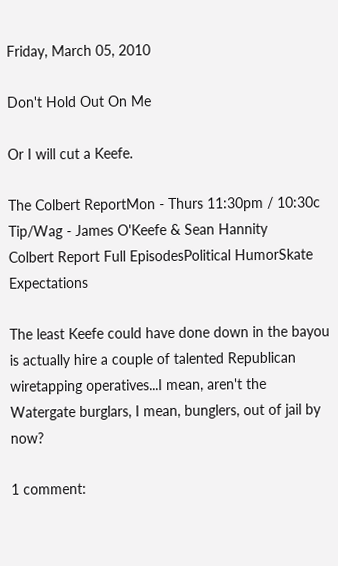Friday, March 05, 2010

Don't Hold Out On Me

Or I will cut a Keefe.

The Colbert ReportMon - Thurs 11:30pm / 10:30c
Tip/Wag - James O'Keefe & Sean Hannity
Colbert Report Full EpisodesPolitical HumorSkate Expectations

The least Keefe could have done down in the bayou is actually hire a couple of talented Republican wiretapping operatives...I mean, aren't the Watergate burglars, I mean, bunglers, out of jail by now?

1 comment: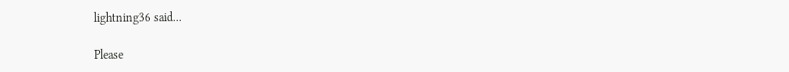lightning36 said...

Please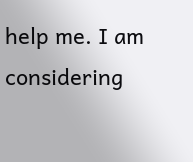help me. I am considering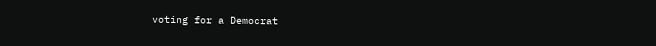voting for a Democrat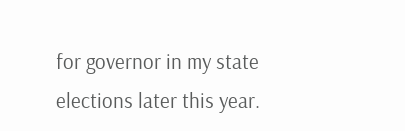for governor in my state elections later this year.